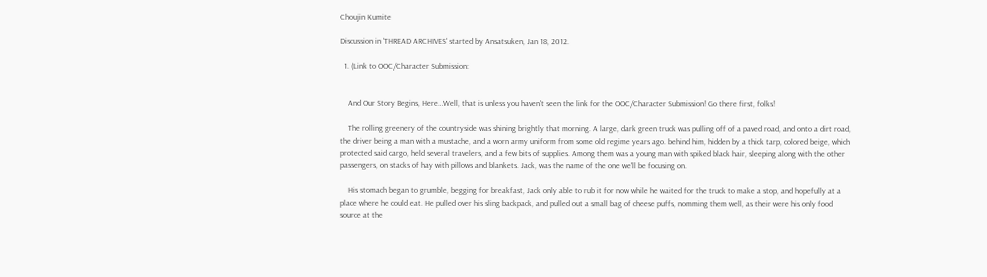Choujin Kumite

Discussion in 'THREAD ARCHIVES' started by Ansatsuken, Jan 18, 2012.

  1. (Link to OOC/Character Submission:


    And Our Story Begins, Here…Well, that is unless you haven't seen the link for the OOC/Character Submission! Go there first, folks!

    The rolling greenery of the countryside was shining brightly that morning. A large, dark green truck was pulling off of a paved road, and onto a dirt road, the driver being a man with a mustache, and a worn army uniform from some old regime years ago. behind him, hidden by a thick tarp, colored beige, which protected said cargo, held several travelers, and a few bits of supplies. Among them was a young man with spiked black hair, sleeping along with the other passengers, on stacks of hay with pillows and blankets. Jack, was the name of the one we'll be focusing on.

    His stomach began to grumble, begging for breakfast, Jack only able to rub it for now while he waited for the truck to make a stop, and hopefully at a place where he could eat. He pulled over his sling backpack, and pulled out a small bag of cheese puffs, nomming them well, as their were his only food source at the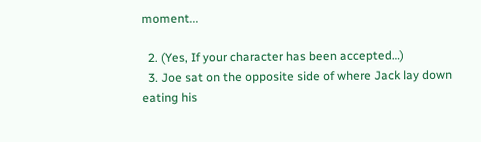moment...

  2. (Yes, If your character has been accepted…)
  3. Joe sat on the opposite side of where Jack lay down eating his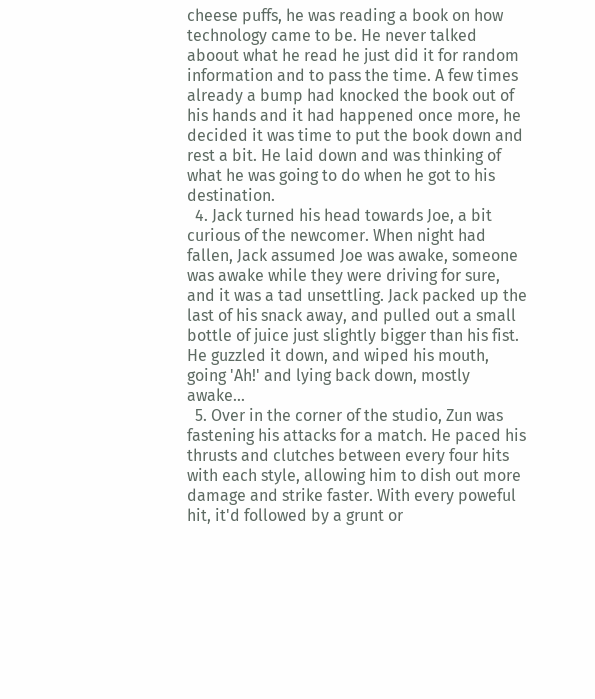cheese puffs, he was reading a book on how technology came to be. He never talked aboout what he read he just did it for random information and to pass the time. A few times already a bump had knocked the book out of his hands and it had happened once more, he decided it was time to put the book down and rest a bit. He laid down and was thinking of what he was going to do when he got to his destination.
  4. Jack turned his head towards Joe, a bit curious of the newcomer. When night had fallen, Jack assumed Joe was awake, someone was awake while they were driving for sure, and it was a tad unsettling. Jack packed up the last of his snack away, and pulled out a small bottle of juice just slightly bigger than his fist. He guzzled it down, and wiped his mouth, going 'Ah!' and lying back down, mostly awake...
  5. Over in the corner of the studio, Zun was fastening his attacks for a match. He paced his thrusts and clutches between every four hits with each style, allowing him to dish out more damage and strike faster. With every poweful hit, it'd followed by a grunt or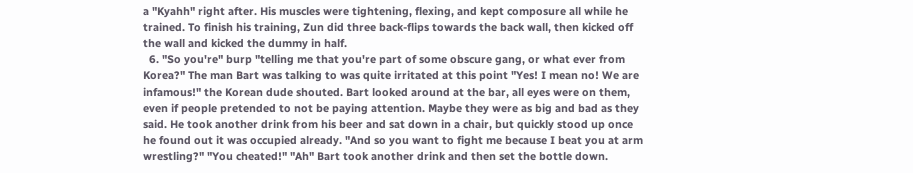a "Kyahh" right after. His muscles were tightening, flexing, and kept composure all while he trained. To finish his training, Zun did three back-flips towards the back wall, then kicked off the wall and kicked the dummy in half.
  6. "So you're" burp "telling me that you're part of some obscure gang, or what ever from Korea?" The man Bart was talking to was quite irritated at this point "Yes! I mean no! We are infamous!" the Korean dude shouted. Bart looked around at the bar, all eyes were on them, even if people pretended to not be paying attention. Maybe they were as big and bad as they said. He took another drink from his beer and sat down in a chair, but quickly stood up once he found out it was occupied already. "And so you want to fight me because I beat you at arm wrestling?" "You cheated!" "Ah" Bart took another drink and then set the bottle down.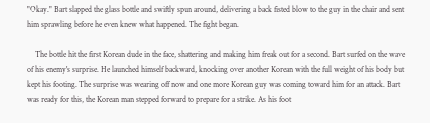"Okay." Bart slapped the glass bottle and swiftly spun around, delivering a back fisted blow to the guy in the chair and sent him sprawling before he even knew what happened. The fight began.

    The bottle hit the first Korean dude in the face, shattering and making him freak out for a second. Bart surfed on the wave of his enemy's surprise. He launched himself backward, knocking over another Korean with the full weight of his body but kept his footing. The surprise was wearing off now and one more Korean guy was coming toward him for an attack. Bart was ready for this, the Korean man stepped forward to prepare for a strike. As his foot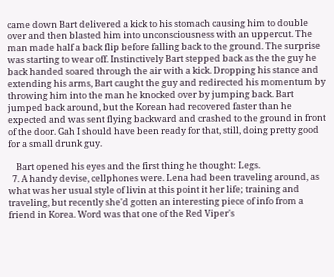came down Bart delivered a kick to his stomach causing him to double over and then blasted him into unconsciousness with an uppercut. The man made half a back flip before falling back to the ground. The surprise was starting to wear off. Instinctively Bart stepped back as the the guy he back handed soared through the air with a kick. Dropping his stance and extending his arms, Bart caught the guy and redirected his momentum by throwing him into the man he knocked over by jumping back. Bart jumped back around, but the Korean had recovered faster than he expected and was sent flying backward and crashed to the ground in front of the door. Gah I should have been ready for that, still, doing pretty good for a small drunk guy.

    Bart opened his eyes and the first thing he thought: Legs.
  7. A handy devise, cellphones were. Lena had been traveling around, as what was her usual style of livin at this point it her life; training and traveling, but recently she'd gotten an interesting piece of info from a friend in Korea. Word was that one of the Red Viper's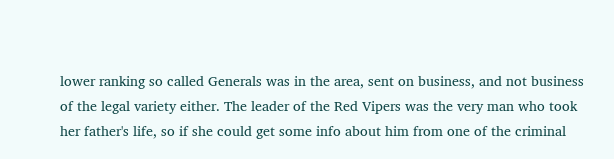lower ranking so called Generals was in the area, sent on business, and not business of the legal variety either. The leader of the Red Vipers was the very man who took her father's life, so if she could get some info about him from one of the criminal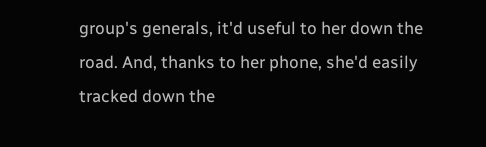group's generals, it'd useful to her down the road. And, thanks to her phone, she'd easily tracked down the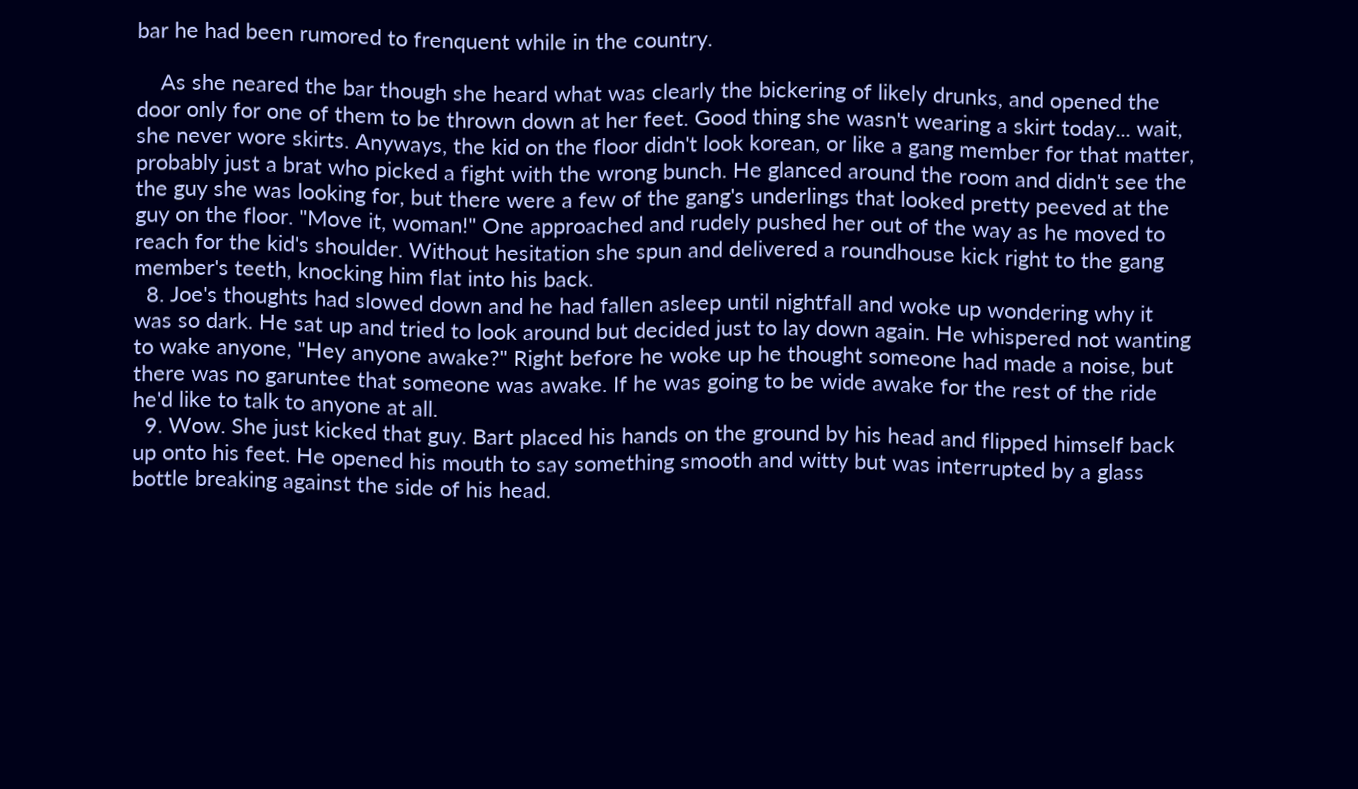bar he had been rumored to frenquent while in the country.

    As she neared the bar though she heard what was clearly the bickering of likely drunks, and opened the door only for one of them to be thrown down at her feet. Good thing she wasn't wearing a skirt today... wait, she never wore skirts. Anyways, the kid on the floor didn't look korean, or like a gang member for that matter, probably just a brat who picked a fight with the wrong bunch. He glanced around the room and didn't see the the guy she was looking for, but there were a few of the gang's underlings that looked pretty peeved at the guy on the floor. "Move it, woman!" One approached and rudely pushed her out of the way as he moved to reach for the kid's shoulder. Without hesitation she spun and delivered a roundhouse kick right to the gang member's teeth, knocking him flat into his back.
  8. Joe's thoughts had slowed down and he had fallen asleep until nightfall and woke up wondering why it was so dark. He sat up and tried to look around but decided just to lay down again. He whispered not wanting to wake anyone, "Hey anyone awake?" Right before he woke up he thought someone had made a noise, but there was no garuntee that someone was awake. If he was going to be wide awake for the rest of the ride he'd like to talk to anyone at all.
  9. Wow. She just kicked that guy. Bart placed his hands on the ground by his head and flipped himself back up onto his feet. He opened his mouth to say something smooth and witty but was interrupted by a glass bottle breaking against the side of his head.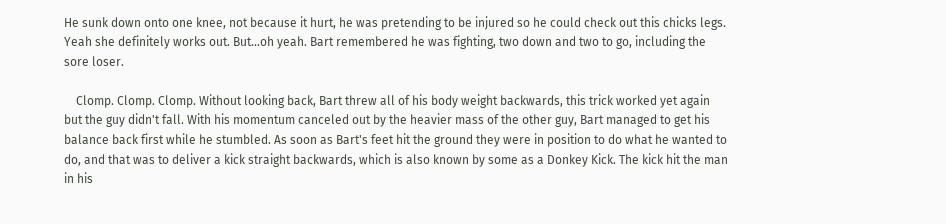He sunk down onto one knee, not because it hurt, he was pretending to be injured so he could check out this chicks legs. Yeah she definitely works out. But...oh yeah. Bart remembered he was fighting, two down and two to go, including the sore loser.

    Clomp. Clomp. Clomp. Without looking back, Bart threw all of his body weight backwards, this trick worked yet again but the guy didn't fall. With his momentum canceled out by the heavier mass of the other guy, Bart managed to get his balance back first while he stumbled. As soon as Bart's feet hit the ground they were in position to do what he wanted to do, and that was to deliver a kick straight backwards, which is also known by some as a Donkey Kick. The kick hit the man in his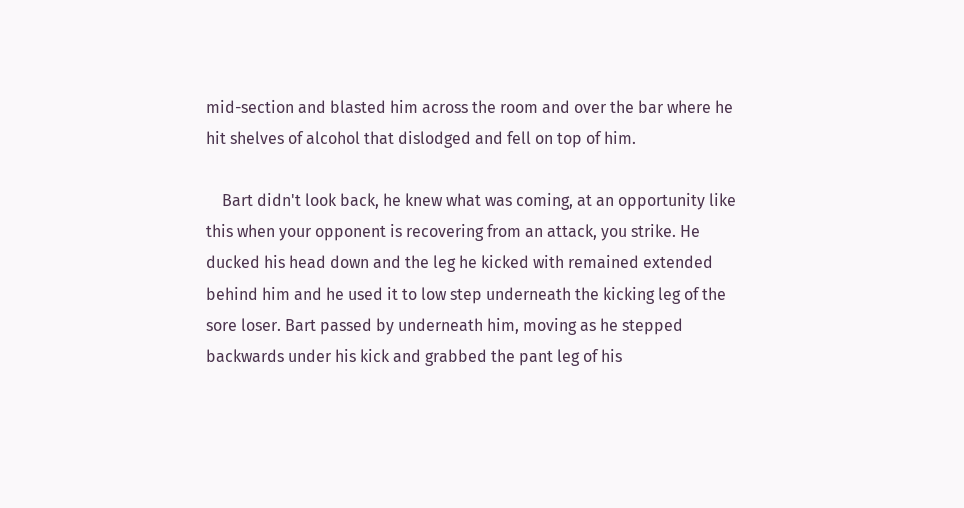mid-section and blasted him across the room and over the bar where he hit shelves of alcohol that dislodged and fell on top of him.

    Bart didn't look back, he knew what was coming, at an opportunity like this when your opponent is recovering from an attack, you strike. He ducked his head down and the leg he kicked with remained extended behind him and he used it to low step underneath the kicking leg of the sore loser. Bart passed by underneath him, moving as he stepped backwards under his kick and grabbed the pant leg of his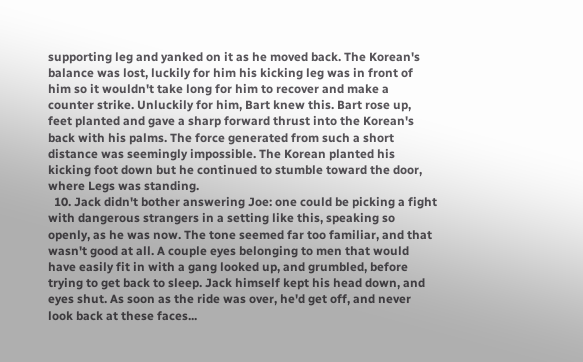supporting leg and yanked on it as he moved back. The Korean's balance was lost, luckily for him his kicking leg was in front of him so it wouldn't take long for him to recover and make a counter strike. Unluckily for him, Bart knew this. Bart rose up, feet planted and gave a sharp forward thrust into the Korean's back with his palms. The force generated from such a short distance was seemingly impossible. The Korean planted his kicking foot down but he continued to stumble toward the door, where Legs was standing.
  10. Jack didn't bother answering Joe: one could be picking a fight with dangerous strangers in a setting like this, speaking so openly, as he was now. The tone seemed far too familiar, and that wasn't good at all. A couple eyes belonging to men that would have easily fit in with a gang looked up, and grumbled, before trying to get back to sleep. Jack himself kept his head down, and eyes shut. As soon as the ride was over, he'd get off, and never look back at these faces...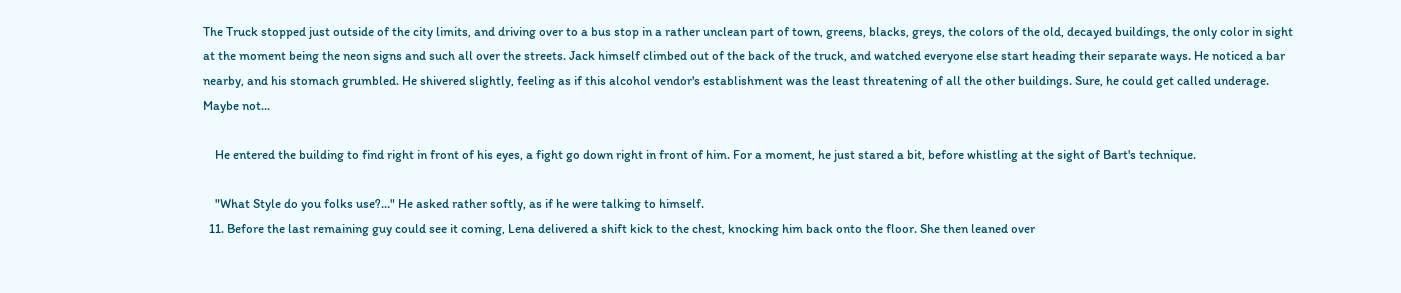The Truck stopped just outside of the city limits, and driving over to a bus stop in a rather unclean part of town, greens, blacks, greys, the colors of the old, decayed buildings, the only color in sight at the moment being the neon signs and such all over the streets. Jack himself climbed out of the back of the truck, and watched everyone else start heading their separate ways. He noticed a bar nearby, and his stomach grumbled. He shivered slightly, feeling as if this alcohol vendor's establishment was the least threatening of all the other buildings. Sure, he could get called underage. Maybe not...

    He entered the building to find right in front of his eyes, a fight go down right in front of him. For a moment, he just stared a bit, before whistling at the sight of Bart's technique.

    "What Style do you folks use?…" He asked rather softly, as if he were talking to himself.
  11. Before the last remaining guy could see it coming, Lena delivered a shift kick to the chest, knocking him back onto the floor. She then leaned over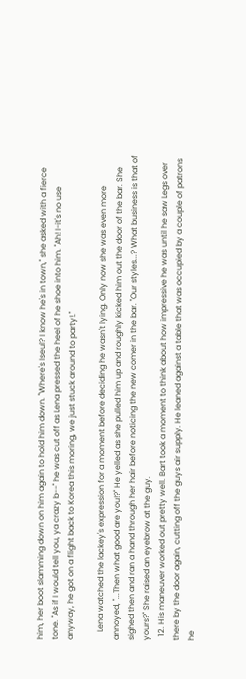him, her boot slamming down on him again to hold him down. "Where's Iseul? I know he's in town," she asked with a fierce tone. "As if I would tell you, ya crazy b--" he was cut off as Lena pressed the heel of he shoe into him. "Ah! I-it's no use anyway, he got on a flight back to Korea this moring, we just stuck around to party!."

    Lena watched the lackey's expression for a moment before deciding he wasn't lying. Only now she was even more annoyed, "...Then what good are you!?" He yelled as she pulled him up and roughly kicked him out the door of the bar. She sighed then and ran a hand through her hair before noticing the new comer in the bar. "Our styles...? What business is that of yours?" She raised an eyebrow at the guy.
  12. His maneuver worked out pretty well. Bart took a moment to think about how impressive he was until he saw Legs over there by the door again, cutting off the guys air supply. He leaned against a table that was occupied by a couple of patrons he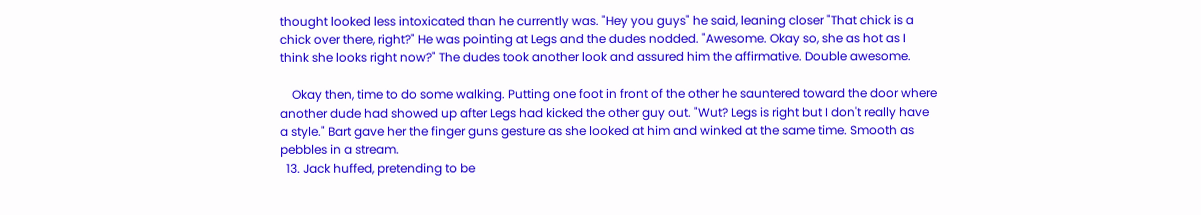thought looked less intoxicated than he currently was. "Hey you guys" he said, leaning closer "That chick is a chick over there, right?" He was pointing at Legs and the dudes nodded. "Awesome. Okay so, she as hot as I think she looks right now?" The dudes took another look and assured him the affirmative. Double awesome.

    Okay then, time to do some walking. Putting one foot in front of the other he sauntered toward the door where another dude had showed up after Legs had kicked the other guy out. "Wut? Legs is right but I don't really have a style." Bart gave her the finger guns gesture as she looked at him and winked at the same time. Smooth as pebbles in a stream.
  13. Jack huffed, pretending to be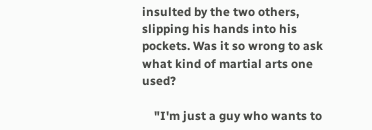insulted by the two others, slipping his hands into his pockets. Was it so wrong to ask what kind of martial arts one used?

    "I'm just a guy who wants to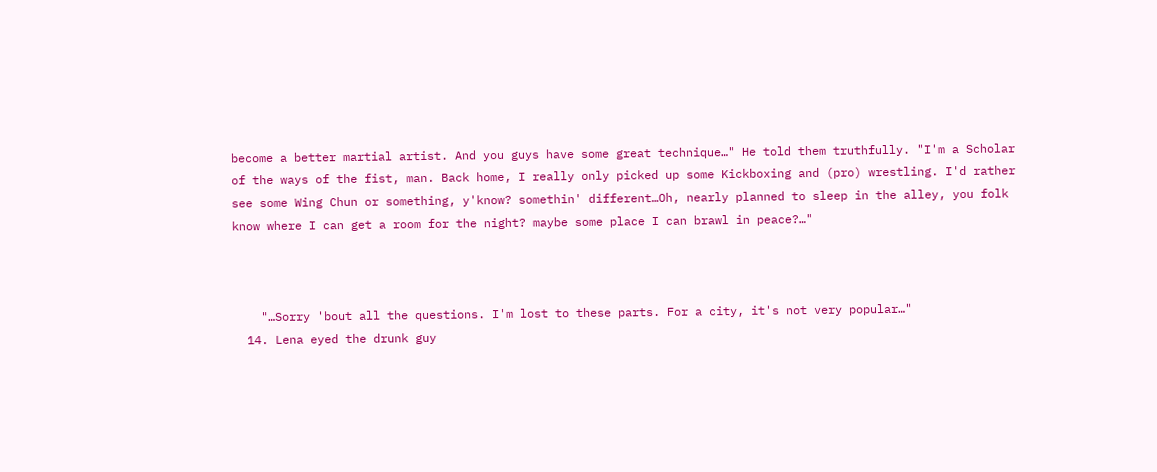become a better martial artist. And you guys have some great technique…" He told them truthfully. "I'm a Scholar of the ways of the fist, man. Back home, I really only picked up some Kickboxing and (pro) wrestling. I'd rather see some Wing Chun or something, y'know? somethin' different…Oh, nearly planned to sleep in the alley, you folk know where I can get a room for the night? maybe some place I can brawl in peace?…"



    "…Sorry 'bout all the questions. I'm lost to these parts. For a city, it's not very popular…"
  14. Lena eyed the drunk guy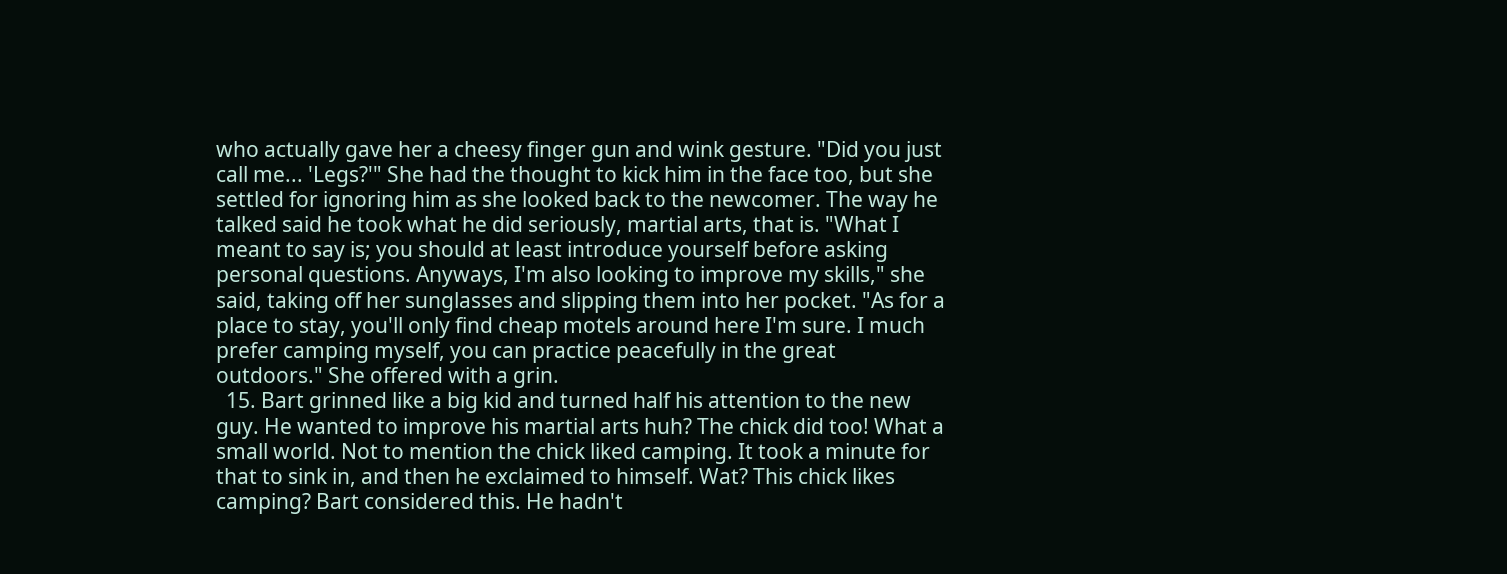who actually gave her a cheesy finger gun and wink gesture. "Did you just call me... 'Legs?'" She had the thought to kick him in the face too, but she settled for ignoring him as she looked back to the newcomer. The way he talked said he took what he did seriously, martial arts, that is. "What I meant to say is; you should at least introduce yourself before asking personal questions. Anyways, I'm also looking to improve my skills," she said, taking off her sunglasses and slipping them into her pocket. "As for a place to stay, you'll only find cheap motels around here I'm sure. I much prefer camping myself, you can practice peacefully in the great outdoors." She offered with a grin.
  15. Bart grinned like a big kid and turned half his attention to the new guy. He wanted to improve his martial arts huh? The chick did too! What a small world. Not to mention the chick liked camping. It took a minute for that to sink in, and then he exclaimed to himself. Wat? This chick likes camping? Bart considered this. He hadn't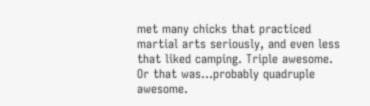met many chicks that practiced martial arts seriously, and even less that liked camping. Triple awesome. Or that was...probably quadruple awesome.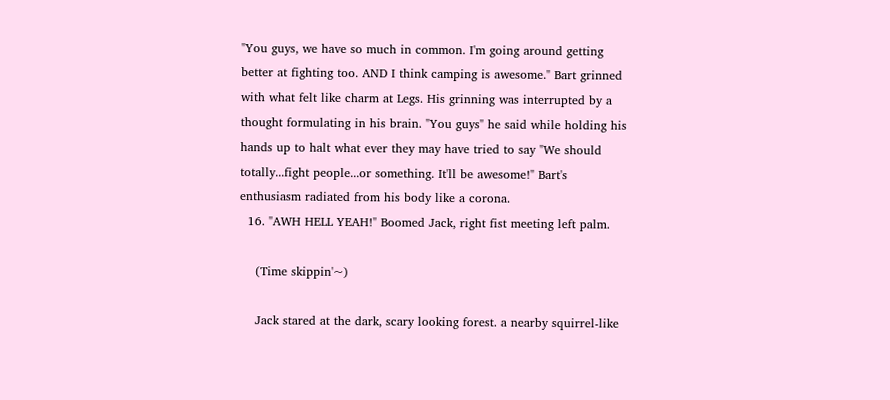"You guys, we have so much in common. I'm going around getting better at fighting too. AND I think camping is awesome." Bart grinned with what felt like charm at Legs. His grinning was interrupted by a thought formulating in his brain. "You guys" he said while holding his hands up to halt what ever they may have tried to say "We should totally...fight people...or something. It'll be awesome!" Bart's enthusiasm radiated from his body like a corona.
  16. "AWH HELL YEAH!" Boomed Jack, right fist meeting left palm.

    (Time skippin'~)

    Jack stared at the dark, scary looking forest. a nearby squirrel-like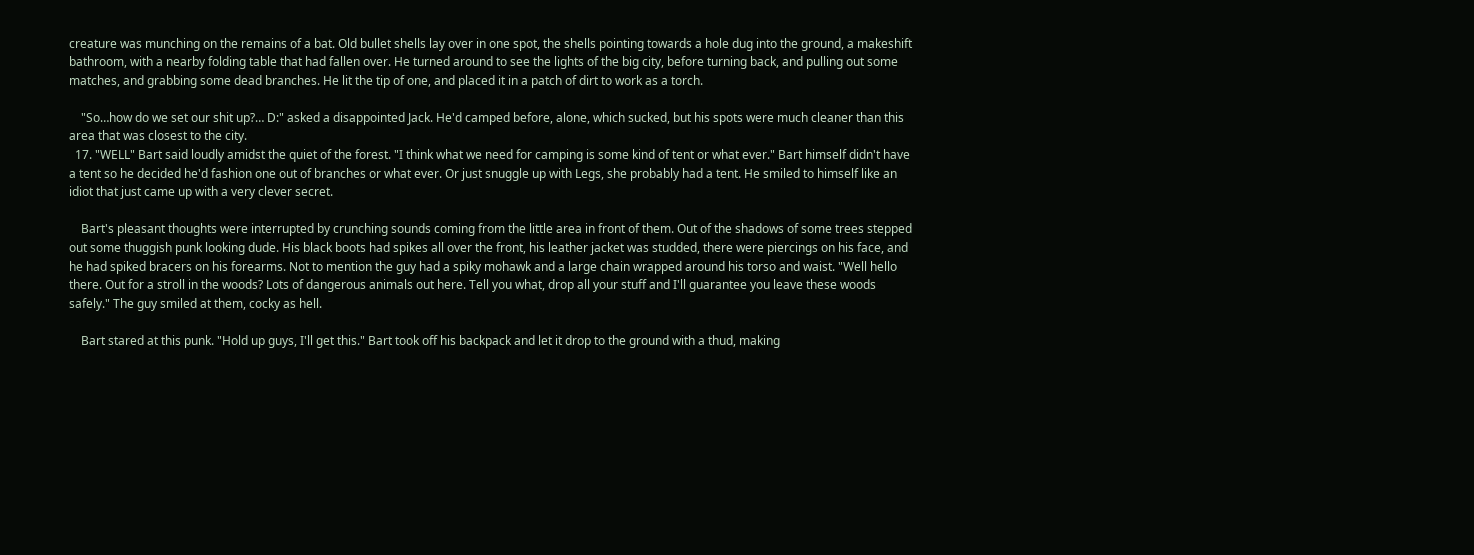creature was munching on the remains of a bat. Old bullet shells lay over in one spot, the shells pointing towards a hole dug into the ground, a makeshift bathroom, with a nearby folding table that had fallen over. He turned around to see the lights of the big city, before turning back, and pulling out some matches, and grabbing some dead branches. He lit the tip of one, and placed it in a patch of dirt to work as a torch.

    "So…how do we set our shit up?… D:" asked a disappointed Jack. He'd camped before, alone, which sucked, but his spots were much cleaner than this area that was closest to the city.
  17. "WELL" Bart said loudly amidst the quiet of the forest. "I think what we need for camping is some kind of tent or what ever." Bart himself didn't have a tent so he decided he'd fashion one out of branches or what ever. Or just snuggle up with Legs, she probably had a tent. He smiled to himself like an idiot that just came up with a very clever secret.

    Bart's pleasant thoughts were interrupted by crunching sounds coming from the little area in front of them. Out of the shadows of some trees stepped out some thuggish punk looking dude. His black boots had spikes all over the front, his leather jacket was studded, there were piercings on his face, and he had spiked bracers on his forearms. Not to mention the guy had a spiky mohawk and a large chain wrapped around his torso and waist. "Well hello there. Out for a stroll in the woods? Lots of dangerous animals out here. Tell you what, drop all your stuff and I'll guarantee you leave these woods safely." The guy smiled at them, cocky as hell.

    Bart stared at this punk. "Hold up guys, I'll get this." Bart took off his backpack and let it drop to the ground with a thud, making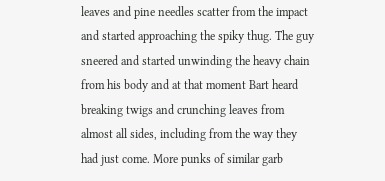leaves and pine needles scatter from the impact and started approaching the spiky thug. The guy sneered and started unwinding the heavy chain from his body and at that moment Bart heard breaking twigs and crunching leaves from almost all sides, including from the way they had just come. More punks of similar garb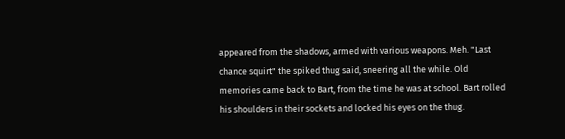appeared from the shadows, armed with various weapons. Meh. "Last chance squirt" the spiked thug said, sneering all the while. Old memories came back to Bart, from the time he was at school. Bart rolled his shoulders in their sockets and locked his eyes on the thug.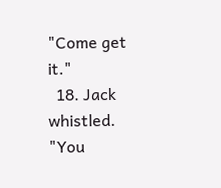"Come get it."
  18. Jack whistled. "You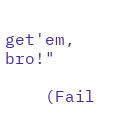get'em, bro!"

    (Fail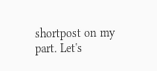shortpost on my part. Let's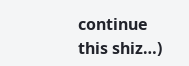continue this shiz…)